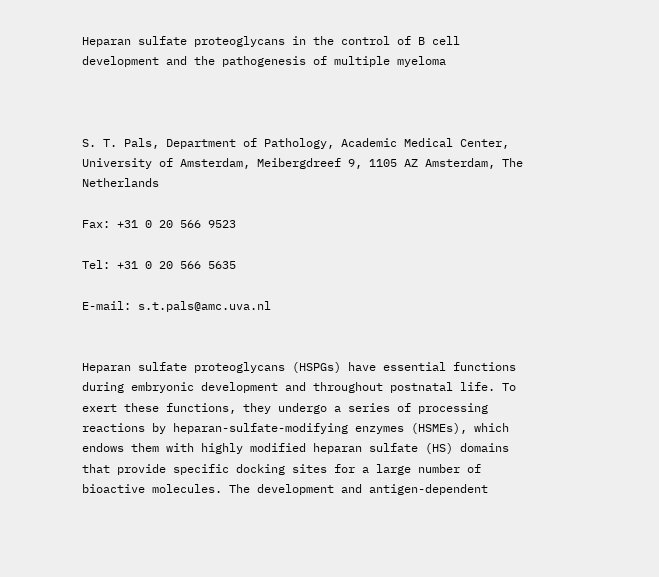Heparan sulfate proteoglycans in the control of B cell development and the pathogenesis of multiple myeloma



S. T. Pals, Department of Pathology, Academic Medical Center, University of Amsterdam, Meibergdreef 9, 1105 AZ Amsterdam, The Netherlands

Fax: +31 0 20 566 9523

Tel: +31 0 20 566 5635

E-mail: s.t.pals@amc.uva.nl


Heparan sulfate proteoglycans (HSPGs) have essential functions during embryonic development and throughout postnatal life. To exert these functions, they undergo a series of processing reactions by heparan-sulfate-modifying enzymes (HSMEs), which endows them with highly modified heparan sulfate (HS) domains that provide specific docking sites for a large number of bioactive molecules. The development and antigen-dependent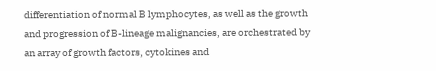differentiation of normal B lymphocytes, as well as the growth and progression of B-lineage malignancies, are orchestrated by an array of growth factors, cytokines and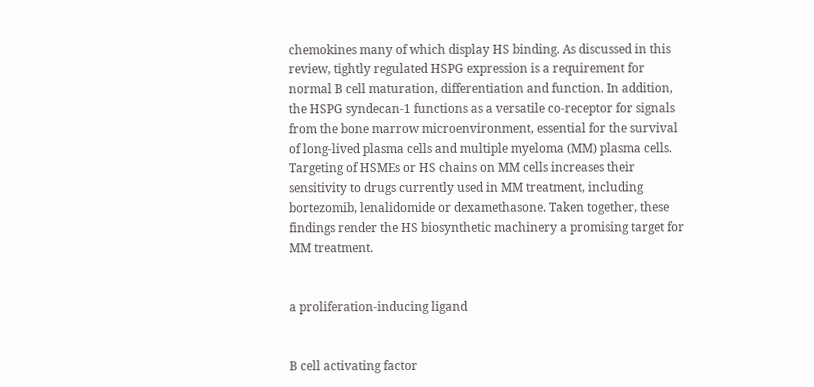chemokines many of which display HS binding. As discussed in this review, tightly regulated HSPG expression is a requirement for normal B cell maturation, differentiation and function. In addition, the HSPG syndecan-1 functions as a versatile co-receptor for signals from the bone marrow microenvironment, essential for the survival of long-lived plasma cells and multiple myeloma (MM) plasma cells. Targeting of HSMEs or HS chains on MM cells increases their sensitivity to drugs currently used in MM treatment, including bortezomib, lenalidomide or dexamethasone. Taken together, these findings render the HS biosynthetic machinery a promising target for MM treatment.


a proliferation-inducing ligand


B cell activating factor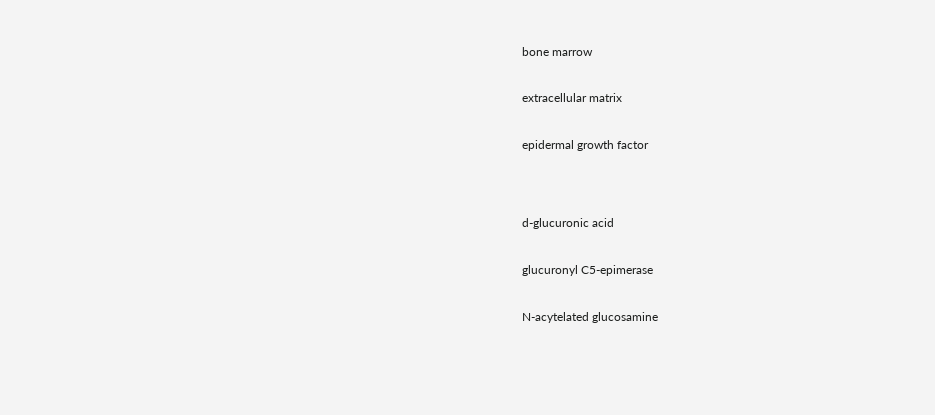bone marrow


extracellular matrix


epidermal growth factor




d-glucuronic acid


glucuronyl C5-epimerase


N-acytelated glucosamine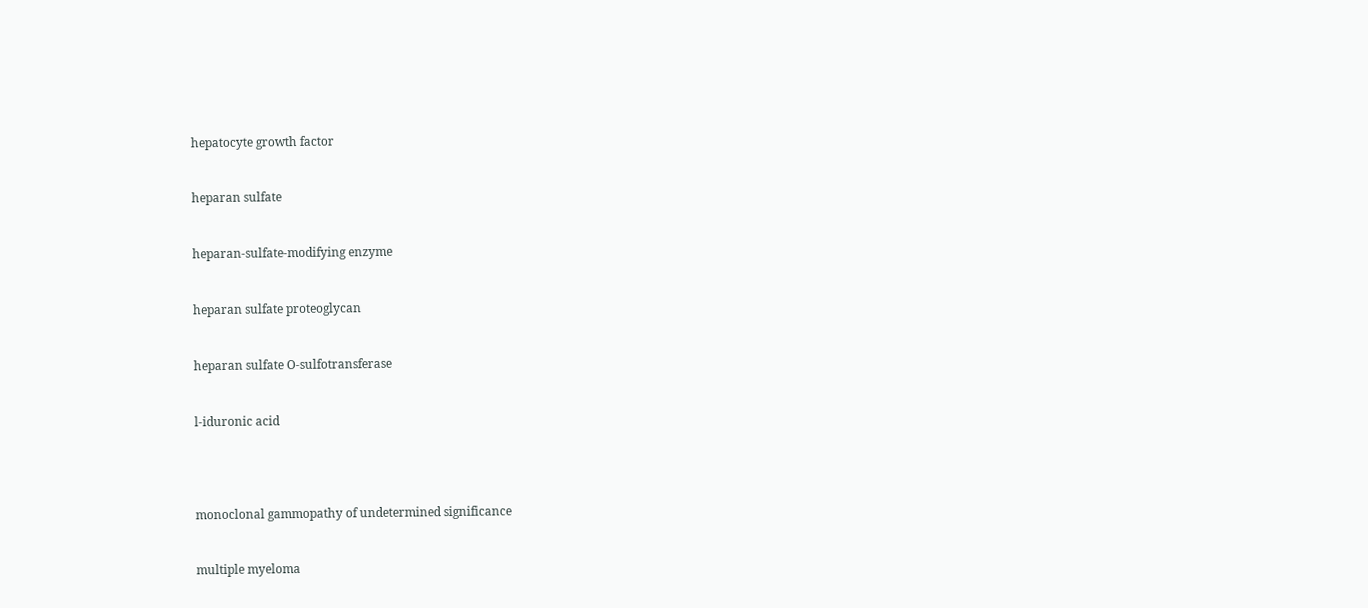hepatocyte growth factor


heparan sulfate


heparan-sulfate-modifying enzyme


heparan sulfate proteoglycan


heparan sulfate O-sulfotransferase


l-iduronic acid




monoclonal gammopathy of undetermined significance


multiple myeloma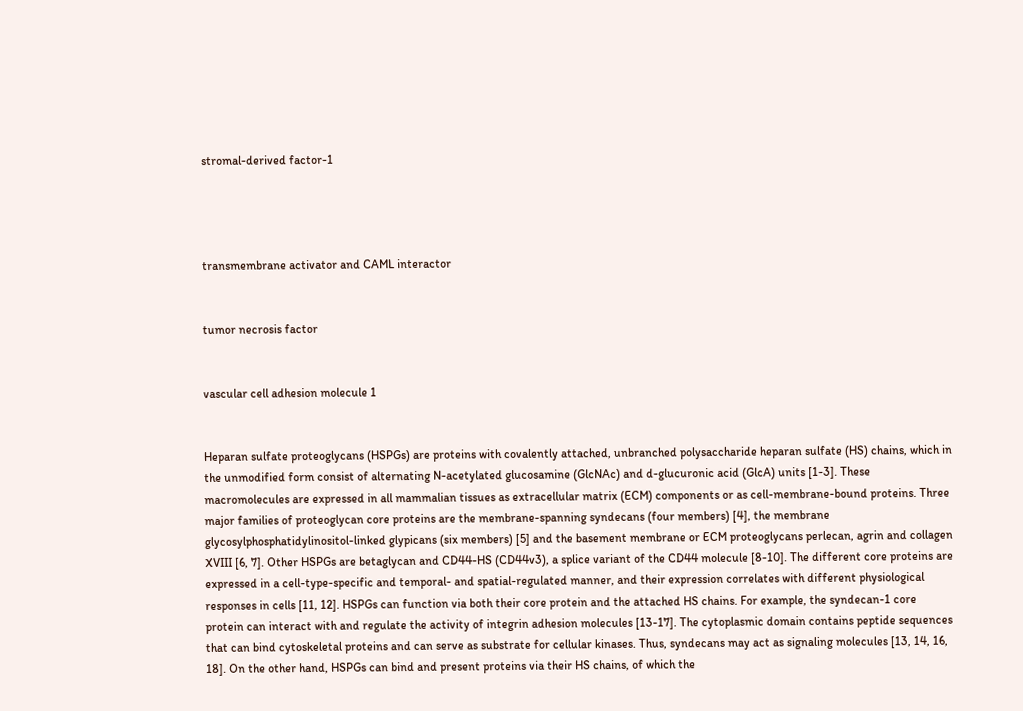stromal-derived factor-1




transmembrane activator and CAML interactor


tumor necrosis factor


vascular cell adhesion molecule 1


Heparan sulfate proteoglycans (HSPGs) are proteins with covalently attached, unbranched polysaccharide heparan sulfate (HS) chains, which in the unmodified form consist of alternating N-acetylated glucosamine (GlcNAc) and d-glucuronic acid (GlcA) units [1-3]. These macromolecules are expressed in all mammalian tissues as extracellular matrix (ECM) components or as cell-membrane-bound proteins. Three major families of proteoglycan core proteins are the membrane-spanning syndecans (four members) [4], the membrane glycosylphosphatidylinositol-linked glypicans (six members) [5] and the basement membrane or ECM proteoglycans perlecan, agrin and collagen XVIII [6, 7]. Other HSPGs are betaglycan and CD44-HS (CD44v3), a splice variant of the CD44 molecule [8-10]. The different core proteins are expressed in a cell-type-specific and temporal- and spatial-regulated manner, and their expression correlates with different physiological responses in cells [11, 12]. HSPGs can function via both their core protein and the attached HS chains. For example, the syndecan-1 core protein can interact with and regulate the activity of integrin adhesion molecules [13-17]. The cytoplasmic domain contains peptide sequences that can bind cytoskeletal proteins and can serve as substrate for cellular kinases. Thus, syndecans may act as signaling molecules [13, 14, 16, 18]. On the other hand, HSPGs can bind and present proteins via their HS chains, of which the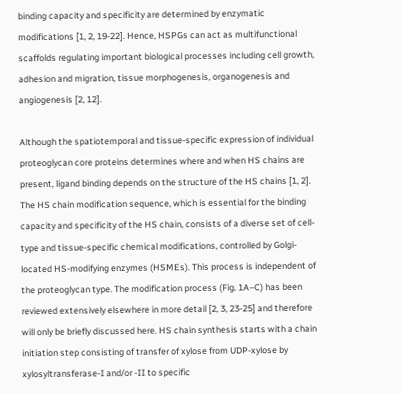binding capacity and specificity are determined by enzymatic modifications [1, 2, 19-22]. Hence, HSPGs can act as multifunctional scaffolds regulating important biological processes including cell growth, adhesion and migration, tissue morphogenesis, organogenesis and angiogenesis [2, 12].

Although the spatiotemporal and tissue-specific expression of individual proteoglycan core proteins determines where and when HS chains are present, ligand binding depends on the structure of the HS chains [1, 2]. The HS chain modification sequence, which is essential for the binding capacity and specificity of the HS chain, consists of a diverse set of cell-type and tissue-specific chemical modifications, controlled by Golgi-located HS-modifying enzymes (HSMEs). This process is independent of the proteoglycan type. The modification process (Fig. 1A–C) has been reviewed extensively elsewhere in more detail [2, 3, 23-25] and therefore will only be briefly discussed here. HS chain synthesis starts with a chain initiation step consisting of transfer of xylose from UDP-xylose by xylosyltransferase-I and/or -II to specific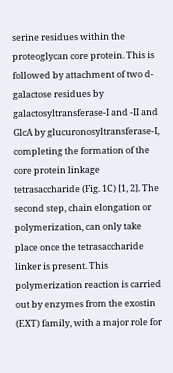serine residues within the proteoglycan core protein. This is followed by attachment of two d-galactose residues by galactosyltransferase-I and -II and GlcA by glucuronosyltransferase-I, completing the formation of the core protein linkage tetrasaccharide (Fig. 1C) [1, 2]. The second step, chain elongation or polymerization, can only take place once the tetrasaccharide linker is present. This polymerization reaction is carried out by enzymes from the exostin (EXT) family, with a major role for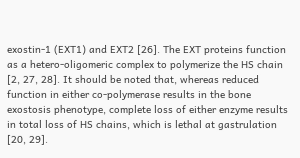exostin-1 (EXT1) and EXT2 [26]. The EXT proteins function as a hetero-oligomeric complex to polymerize the HS chain [2, 27, 28]. It should be noted that, whereas reduced function in either co-polymerase results in the bone exostosis phenotype, complete loss of either enzyme results in total loss of HS chains, which is lethal at gastrulation [20, 29].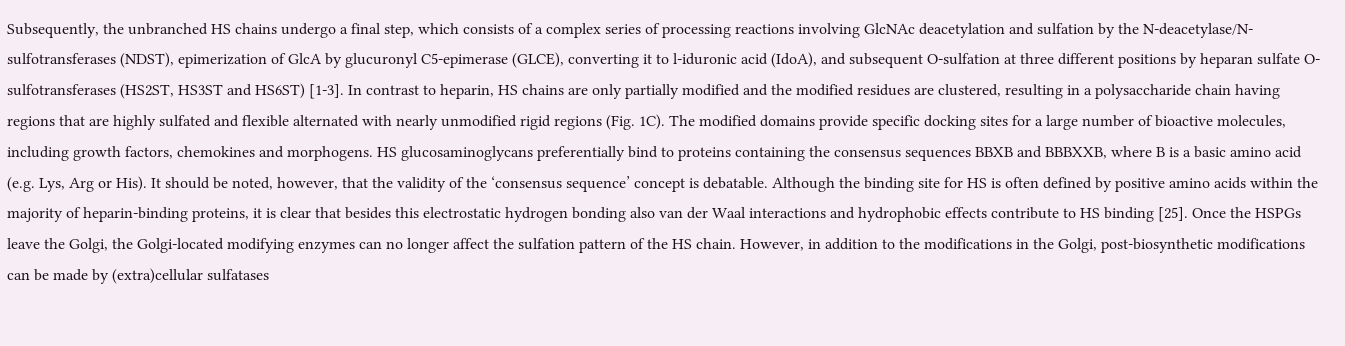Subsequently, the unbranched HS chains undergo a final step, which consists of a complex series of processing reactions involving GlcNAc deacetylation and sulfation by the N-deacetylase/N-sulfotransferases (NDST), epimerization of GlcA by glucuronyl C5-epimerase (GLCE), converting it to l-iduronic acid (IdoA), and subsequent O-sulfation at three different positions by heparan sulfate O-sulfotransferases (HS2ST, HS3ST and HS6ST) [1-3]. In contrast to heparin, HS chains are only partially modified and the modified residues are clustered, resulting in a polysaccharide chain having regions that are highly sulfated and flexible alternated with nearly unmodified rigid regions (Fig. 1C). The modified domains provide specific docking sites for a large number of bioactive molecules, including growth factors, chemokines and morphogens. HS glucosaminoglycans preferentially bind to proteins containing the consensus sequences BBXB and BBBXXB, where B is a basic amino acid (e.g. Lys, Arg or His). It should be noted, however, that the validity of the ‘consensus sequence’ concept is debatable. Although the binding site for HS is often defined by positive amino acids within the majority of heparin-binding proteins, it is clear that besides this electrostatic hydrogen bonding also van der Waal interactions and hydrophobic effects contribute to HS binding [25]. Once the HSPGs leave the Golgi, the Golgi-located modifying enzymes can no longer affect the sulfation pattern of the HS chain. However, in addition to the modifications in the Golgi, post-biosynthetic modifications can be made by (extra)cellular sulfatases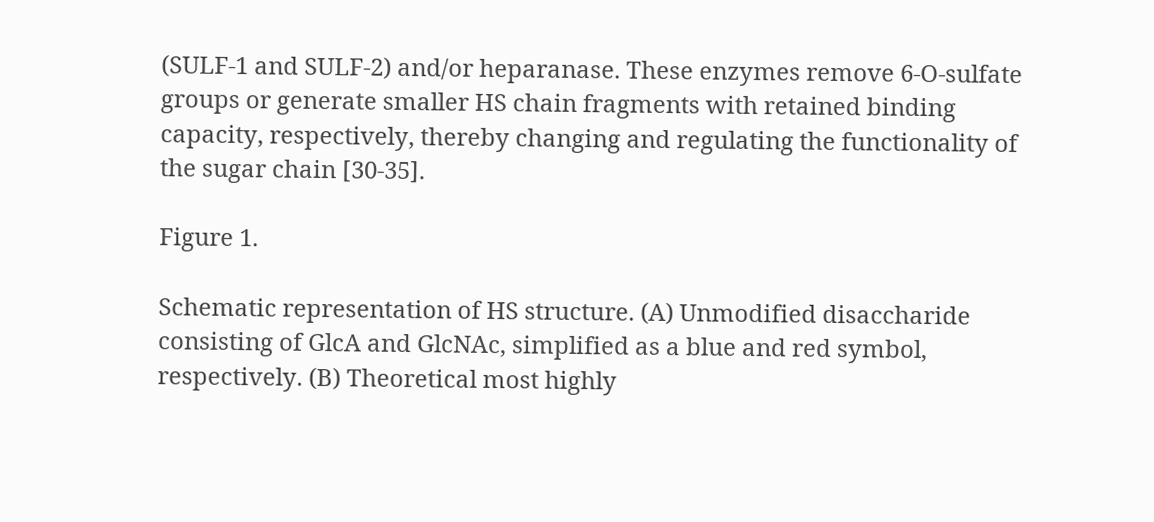(SULF-1 and SULF-2) and/or heparanase. These enzymes remove 6-O-sulfate groups or generate smaller HS chain fragments with retained binding capacity, respectively, thereby changing and regulating the functionality of the sugar chain [30-35].

Figure 1.

Schematic representation of HS structure. (A) Unmodified disaccharide consisting of GlcA and GlcNAc, simplified as a blue and red symbol, respectively. (B) Theoretical most highly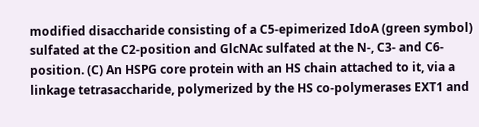modified disaccharide consisting of a C5-epimerized IdoA (green symbol) sulfated at the C2-position and GlcNAc sulfated at the N-, C3- and C6-position. (C) An HSPG core protein with an HS chain attached to it, via a linkage tetrasaccharide, polymerized by the HS co-polymerases EXT1 and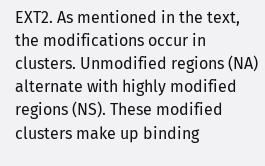EXT2. As mentioned in the text, the modifications occur in clusters. Unmodified regions (NA) alternate with highly modified regions (NS). These modified clusters make up binding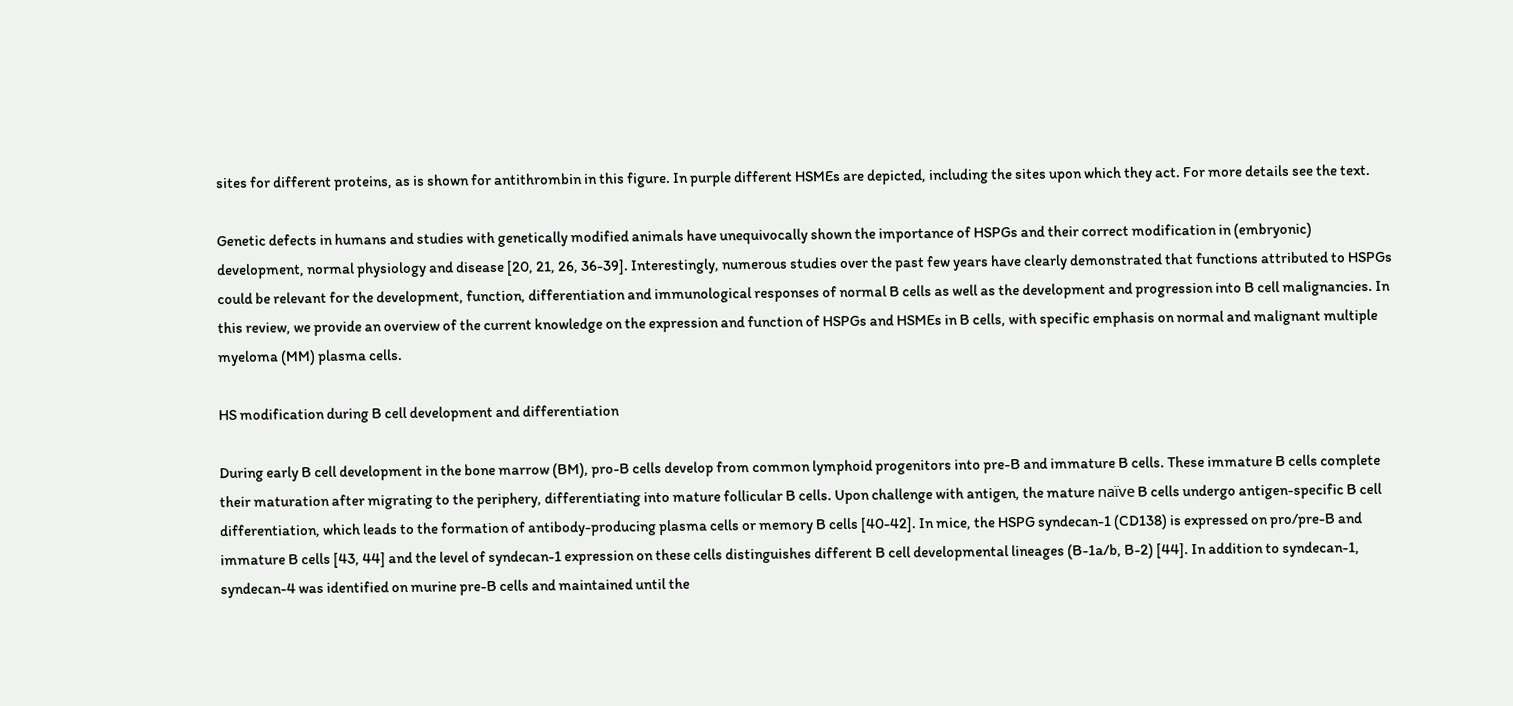sites for different proteins, as is shown for antithrombin in this figure. In purple different HSMEs are depicted, including the sites upon which they act. For more details see the text.

Genetic defects in humans and studies with genetically modified animals have unequivocally shown the importance of HSPGs and their correct modification in (embryonic) development, normal physiology and disease [20, 21, 26, 36-39]. Interestingly, numerous studies over the past few years have clearly demonstrated that functions attributed to HSPGs could be relevant for the development, function, differentiation and immunological responses of normal B cells as well as the development and progression into B cell malignancies. In this review, we provide an overview of the current knowledge on the expression and function of HSPGs and HSMEs in B cells, with specific emphasis on normal and malignant multiple myeloma (MM) plasma cells.

HS modification during B cell development and differentiation

During early B cell development in the bone marrow (BM), pro-B cells develop from common lymphoid progenitors into pre-B and immature B cells. These immature B cells complete their maturation after migrating to the periphery, differentiating into mature follicular B cells. Upon challenge with antigen, the mature naïve B cells undergo antigen-specific B cell differentiation, which leads to the formation of antibody-producing plasma cells or memory B cells [40-42]. In mice, the HSPG syndecan-1 (CD138) is expressed on pro/pre-B and immature B cells [43, 44] and the level of syndecan-1 expression on these cells distinguishes different B cell developmental lineages (B-1a/b, B-2) [44]. In addition to syndecan-1, syndecan-4 was identified on murine pre-B cells and maintained until the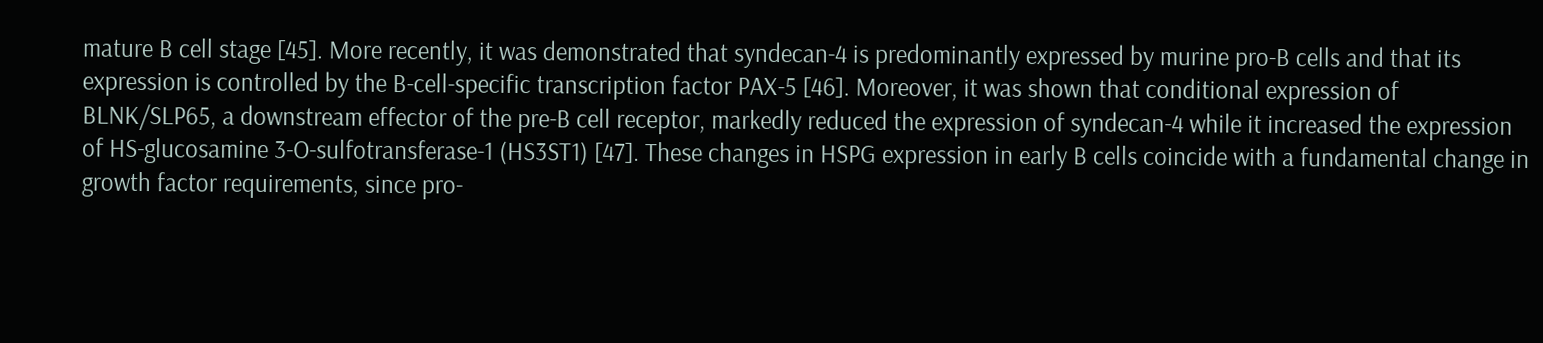mature B cell stage [45]. More recently, it was demonstrated that syndecan-4 is predominantly expressed by murine pro-B cells and that its expression is controlled by the B-cell-specific transcription factor PAX-5 [46]. Moreover, it was shown that conditional expression of BLNK/SLP65, a downstream effector of the pre-B cell receptor, markedly reduced the expression of syndecan-4 while it increased the expression of HS-glucosamine 3-O-sulfotransferase-1 (HS3ST1) [47]. These changes in HSPG expression in early B cells coincide with a fundamental change in growth factor requirements, since pro-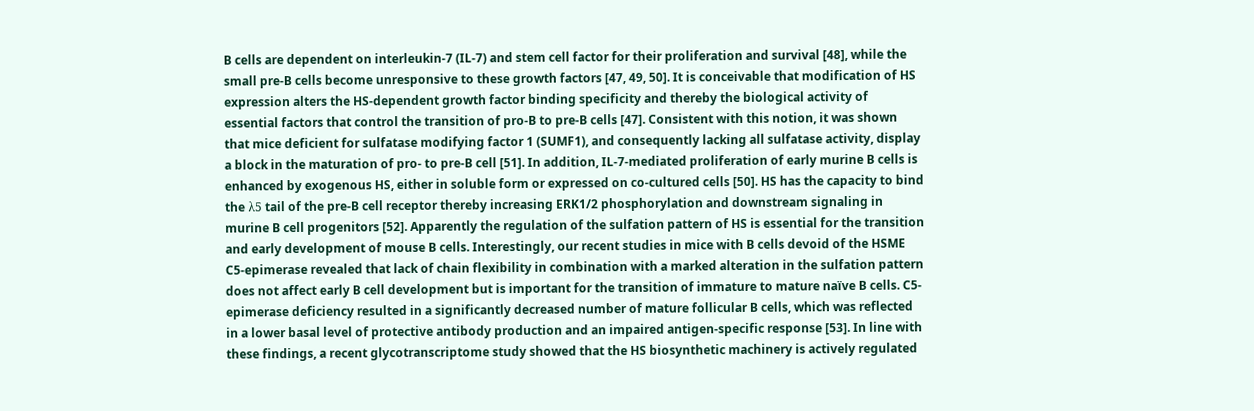B cells are dependent on interleukin-7 (IL-7) and stem cell factor for their proliferation and survival [48], while the small pre-B cells become unresponsive to these growth factors [47, 49, 50]. It is conceivable that modification of HS expression alters the HS-dependent growth factor binding specificity and thereby the biological activity of essential factors that control the transition of pro-B to pre-B cells [47]. Consistent with this notion, it was shown that mice deficient for sulfatase modifying factor 1 (SUMF1), and consequently lacking all sulfatase activity, display a block in the maturation of pro- to pre-B cell [51]. In addition, IL-7-mediated proliferation of early murine B cells is enhanced by exogenous HS, either in soluble form or expressed on co-cultured cells [50]. HS has the capacity to bind the λ5 tail of the pre-B cell receptor thereby increasing ERK1/2 phosphorylation and downstream signaling in murine B cell progenitors [52]. Apparently the regulation of the sulfation pattern of HS is essential for the transition and early development of mouse B cells. Interestingly, our recent studies in mice with B cells devoid of the HSME C5-epimerase revealed that lack of chain flexibility in combination with a marked alteration in the sulfation pattern does not affect early B cell development but is important for the transition of immature to mature naïve B cells. C5-epimerase deficiency resulted in a significantly decreased number of mature follicular B cells, which was reflected in a lower basal level of protective antibody production and an impaired antigen-specific response [53]. In line with these findings, a recent glycotranscriptome study showed that the HS biosynthetic machinery is actively regulated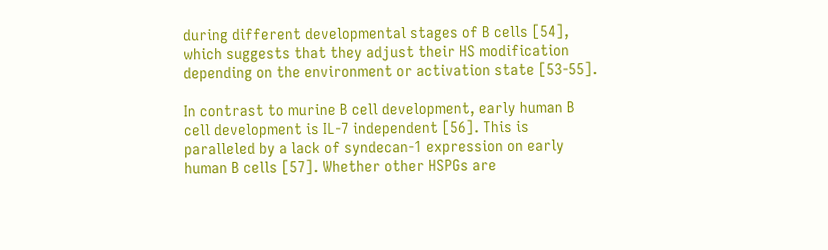during different developmental stages of B cells [54], which suggests that they adjust their HS modification depending on the environment or activation state [53-55].

In contrast to murine B cell development, early human B cell development is IL-7 independent [56]. This is paralleled by a lack of syndecan-1 expression on early human B cells [57]. Whether other HSPGs are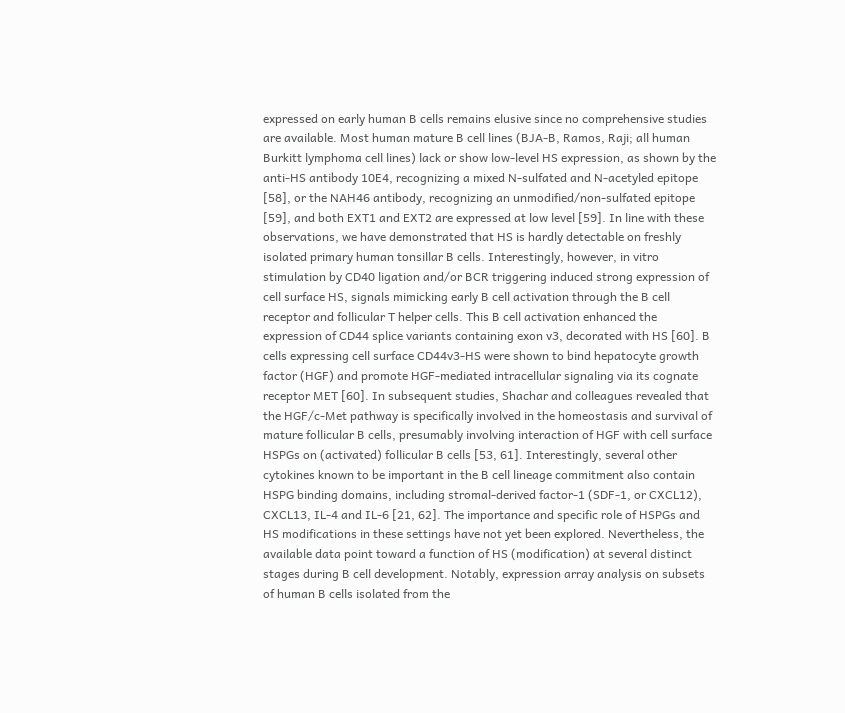expressed on early human B cells remains elusive since no comprehensive studies are available. Most human mature B cell lines (BJA-B, Ramos, Raji; all human Burkitt lymphoma cell lines) lack or show low-level HS expression, as shown by the anti-HS antibody 10E4, recognizing a mixed N-sulfated and N-acetyled epitope [58], or the NAH46 antibody, recognizing an unmodified/non-sulfated epitope [59], and both EXT1 and EXT2 are expressed at low level [59]. In line with these observations, we have demonstrated that HS is hardly detectable on freshly isolated primary human tonsillar B cells. Interestingly, however, in vitro stimulation by CD40 ligation and/or BCR triggering induced strong expression of cell surface HS, signals mimicking early B cell activation through the B cell receptor and follicular T helper cells. This B cell activation enhanced the expression of CD44 splice variants containing exon v3, decorated with HS [60]. B cells expressing cell surface CD44v3-HS were shown to bind hepatocyte growth factor (HGF) and promote HGF-mediated intracellular signaling via its cognate receptor MET [60]. In subsequent studies, Shachar and colleagues revealed that the HGF/c-Met pathway is specifically involved in the homeostasis and survival of mature follicular B cells, presumably involving interaction of HGF with cell surface HSPGs on (activated) follicular B cells [53, 61]. Interestingly, several other cytokines known to be important in the B cell lineage commitment also contain HSPG binding domains, including stromal-derived factor-1 (SDF-1, or CXCL12), CXCL13, IL-4 and IL-6 [21, 62]. The importance and specific role of HSPGs and HS modifications in these settings have not yet been explored. Nevertheless, the available data point toward a function of HS (modification) at several distinct stages during B cell development. Notably, expression array analysis on subsets of human B cells isolated from the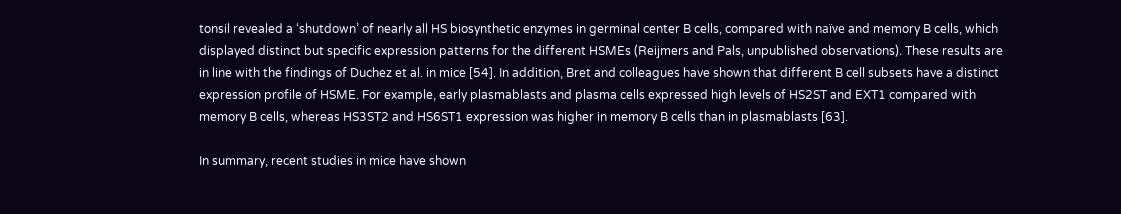tonsil revealed a ‘shutdown’ of nearly all HS biosynthetic enzymes in germinal center B cells, compared with naïve and memory B cells, which displayed distinct but specific expression patterns for the different HSMEs (Reijmers and Pals, unpublished observations). These results are in line with the findings of Duchez et al. in mice [54]. In addition, Bret and colleagues have shown that different B cell subsets have a distinct expression profile of HSME. For example, early plasmablasts and plasma cells expressed high levels of HS2ST and EXT1 compared with memory B cells, whereas HS3ST2 and HS6ST1 expression was higher in memory B cells than in plasmablasts [63].

In summary, recent studies in mice have shown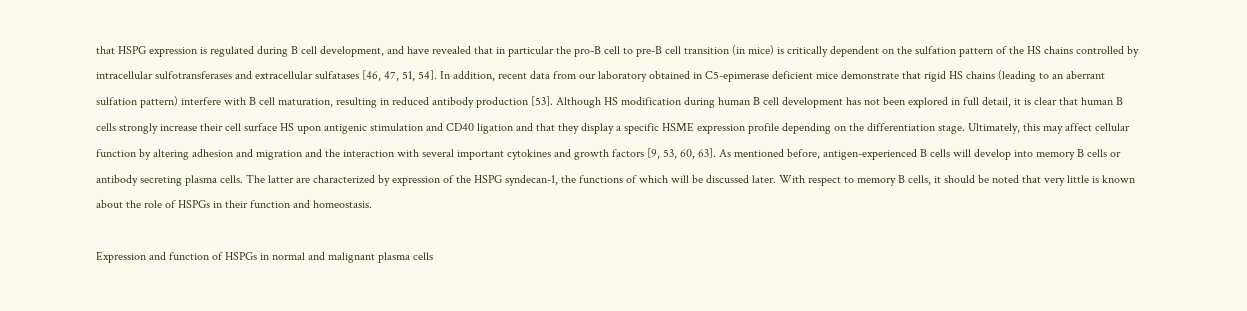that HSPG expression is regulated during B cell development, and have revealed that in particular the pro-B cell to pre-B cell transition (in mice) is critically dependent on the sulfation pattern of the HS chains controlled by intracellular sulfotransferases and extracellular sulfatases [46, 47, 51, 54]. In addition, recent data from our laboratory obtained in C5-epimerase deficient mice demonstrate that rigid HS chains (leading to an aberrant sulfation pattern) interfere with B cell maturation, resulting in reduced antibody production [53]. Although HS modification during human B cell development has not been explored in full detail, it is clear that human B cells strongly increase their cell surface HS upon antigenic stimulation and CD40 ligation and that they display a specific HSME expression profile depending on the differentiation stage. Ultimately, this may affect cellular function by altering adhesion and migration and the interaction with several important cytokines and growth factors [9, 53, 60, 63]. As mentioned before, antigen-experienced B cells will develop into memory B cells or antibody secreting plasma cells. The latter are characterized by expression of the HSPG syndecan-1, the functions of which will be discussed later. With respect to memory B cells, it should be noted that very little is known about the role of HSPGs in their function and homeostasis.

Expression and function of HSPGs in normal and malignant plasma cells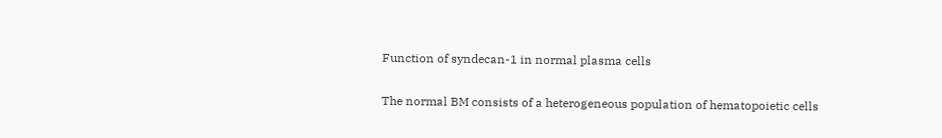Function of syndecan-1 in normal plasma cells

The normal BM consists of a heterogeneous population of hematopoietic cells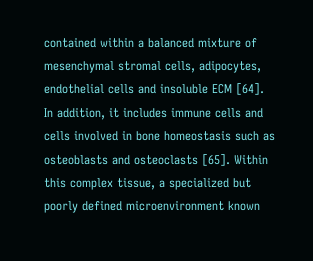contained within a balanced mixture of mesenchymal stromal cells, adipocytes, endothelial cells and insoluble ECM [64]. In addition, it includes immune cells and cells involved in bone homeostasis such as osteoblasts and osteoclasts [65]. Within this complex tissue, a specialized but poorly defined microenvironment known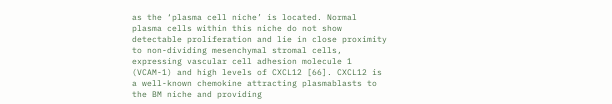as the ‘plasma cell niche’ is located. Normal plasma cells within this niche do not show detectable proliferation and lie in close proximity to non-dividing mesenchymal stromal cells, expressing vascular cell adhesion molecule 1 (VCAM-1) and high levels of CXCL12 [66]. CXCL12 is a well-known chemokine attracting plasmablasts to the BM niche and providing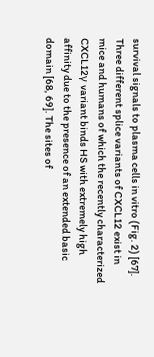survival signals to plasma cells in vitro (Fig. 2) [67]. Three different splice variants of CXCL12 exist in mice and humans of which the recently characterized CXCL12γ variant binds HS with extremely high affinity due to the presence of an extended basic domain [68, 69]. The sites of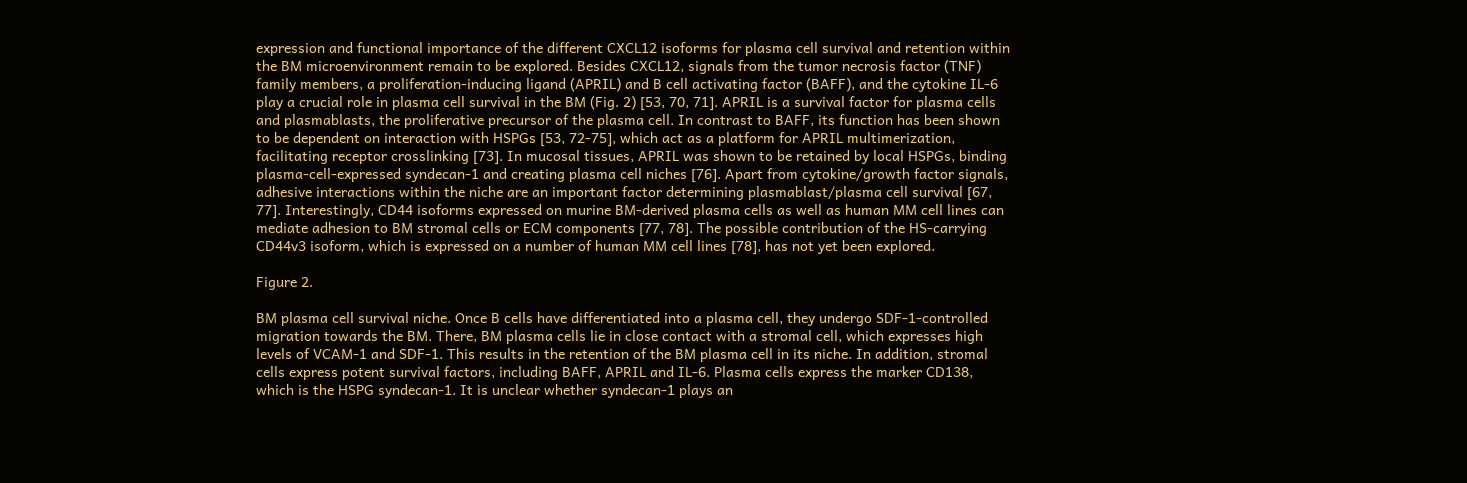expression and functional importance of the different CXCL12 isoforms for plasma cell survival and retention within the BM microenvironment remain to be explored. Besides CXCL12, signals from the tumor necrosis factor (TNF) family members, a proliferation-inducing ligand (APRIL) and B cell activating factor (BAFF), and the cytokine IL-6 play a crucial role in plasma cell survival in the BM (Fig. 2) [53, 70, 71]. APRIL is a survival factor for plasma cells and plasmablasts, the proliferative precursor of the plasma cell. In contrast to BAFF, its function has been shown to be dependent on interaction with HSPGs [53, 72-75], which act as a platform for APRIL multimerization, facilitating receptor crosslinking [73]. In mucosal tissues, APRIL was shown to be retained by local HSPGs, binding plasma-cell-expressed syndecan-1 and creating plasma cell niches [76]. Apart from cytokine/growth factor signals, adhesive interactions within the niche are an important factor determining plasmablast/plasma cell survival [67, 77]. Interestingly, CD44 isoforms expressed on murine BM-derived plasma cells as well as human MM cell lines can mediate adhesion to BM stromal cells or ECM components [77, 78]. The possible contribution of the HS-carrying CD44v3 isoform, which is expressed on a number of human MM cell lines [78], has not yet been explored.

Figure 2.

BM plasma cell survival niche. Once B cells have differentiated into a plasma cell, they undergo SDF-1-controlled migration towards the BM. There, BM plasma cells lie in close contact with a stromal cell, which expresses high levels of VCAM-1 and SDF-1. This results in the retention of the BM plasma cell in its niche. In addition, stromal cells express potent survival factors, including BAFF, APRIL and IL-6. Plasma cells express the marker CD138, which is the HSPG syndecan-1. It is unclear whether syndecan-1 plays an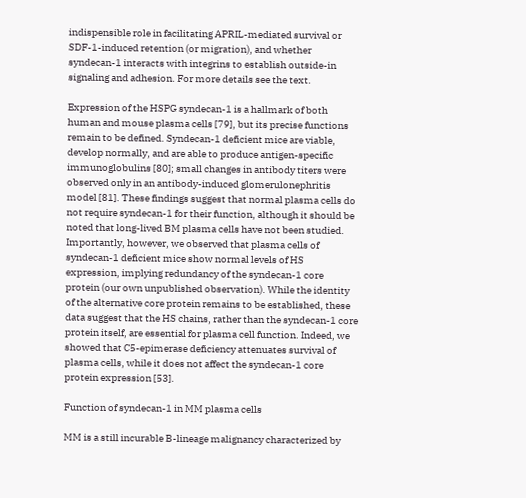indispensible role in facilitating APRIL-mediated survival or SDF-1-induced retention (or migration), and whether syndecan-1 interacts with integrins to establish outside-in signaling and adhesion. For more details see the text.

Expression of the HSPG syndecan-1 is a hallmark of both human and mouse plasma cells [79], but its precise functions remain to be defined. Syndecan-1 deficient mice are viable, develop normally, and are able to produce antigen-specific immunoglobulins [80]; small changes in antibody titers were observed only in an antibody-induced glomerulonephritis model [81]. These findings suggest that normal plasma cells do not require syndecan-1 for their function, although it should be noted that long-lived BM plasma cells have not been studied. Importantly, however, we observed that plasma cells of syndecan-1 deficient mice show normal levels of HS expression, implying redundancy of the syndecan-1 core protein (our own unpublished observation). While the identity of the alternative core protein remains to be established, these data suggest that the HS chains, rather than the syndecan-1 core protein itself, are essential for plasma cell function. Indeed, we showed that C5-epimerase deficiency attenuates survival of plasma cells, while it does not affect the syndecan-1 core protein expression [53].

Function of syndecan-1 in MM plasma cells

MM is a still incurable B-lineage malignancy characterized by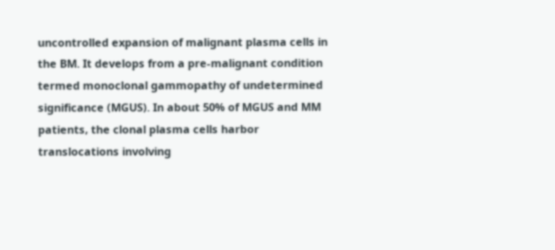uncontrolled expansion of malignant plasma cells in the BM. It develops from a pre-malignant condition termed monoclonal gammopathy of undetermined significance (MGUS). In about 50% of MGUS and MM patients, the clonal plasma cells harbor translocations involving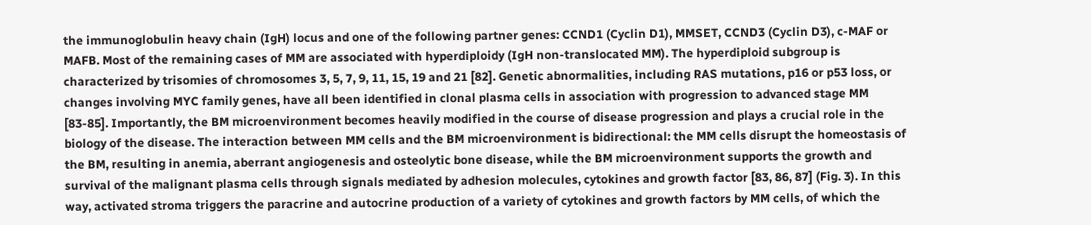the immunoglobulin heavy chain (IgH) locus and one of the following partner genes: CCND1 (Cyclin D1), MMSET, CCND3 (Cyclin D3), c-MAF or MAFB. Most of the remaining cases of MM are associated with hyperdiploidy (IgH non-translocated MM). The hyperdiploid subgroup is characterized by trisomies of chromosomes 3, 5, 7, 9, 11, 15, 19 and 21 [82]. Genetic abnormalities, including RAS mutations, p16 or p53 loss, or changes involving MYC family genes, have all been identified in clonal plasma cells in association with progression to advanced stage MM [83-85]. Importantly, the BM microenvironment becomes heavily modified in the course of disease progression and plays a crucial role in the biology of the disease. The interaction between MM cells and the BM microenvironment is bidirectional: the MM cells disrupt the homeostasis of the BM, resulting in anemia, aberrant angiogenesis and osteolytic bone disease, while the BM microenvironment supports the growth and survival of the malignant plasma cells through signals mediated by adhesion molecules, cytokines and growth factor [83, 86, 87] (Fig. 3). In this way, activated stroma triggers the paracrine and autocrine production of a variety of cytokines and growth factors by MM cells, of which the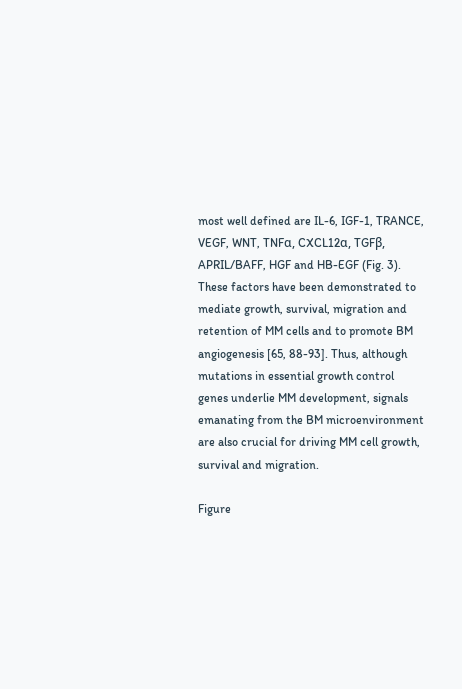most well defined are IL-6, IGF-1, TRANCE, VEGF, WNT, TNFα, CXCL12α, TGFβ, APRIL/BAFF, HGF and HB-EGF (Fig. 3). These factors have been demonstrated to mediate growth, survival, migration and retention of MM cells and to promote BM angiogenesis [65, 88-93]. Thus, although mutations in essential growth control genes underlie MM development, signals emanating from the BM microenvironment are also crucial for driving MM cell growth, survival and migration.

Figure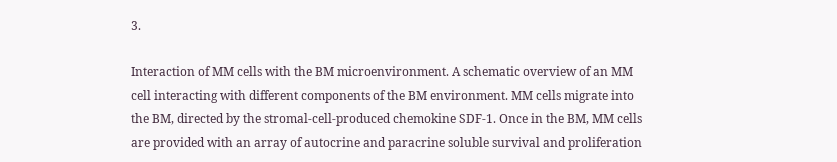3.

Interaction of MM cells with the BM microenvironment. A schematic overview of an MM cell interacting with different components of the BM environment. MM cells migrate into the BM, directed by the stromal-cell-produced chemokine SDF-1. Once in the BM, MM cells are provided with an array of autocrine and paracrine soluble survival and proliferation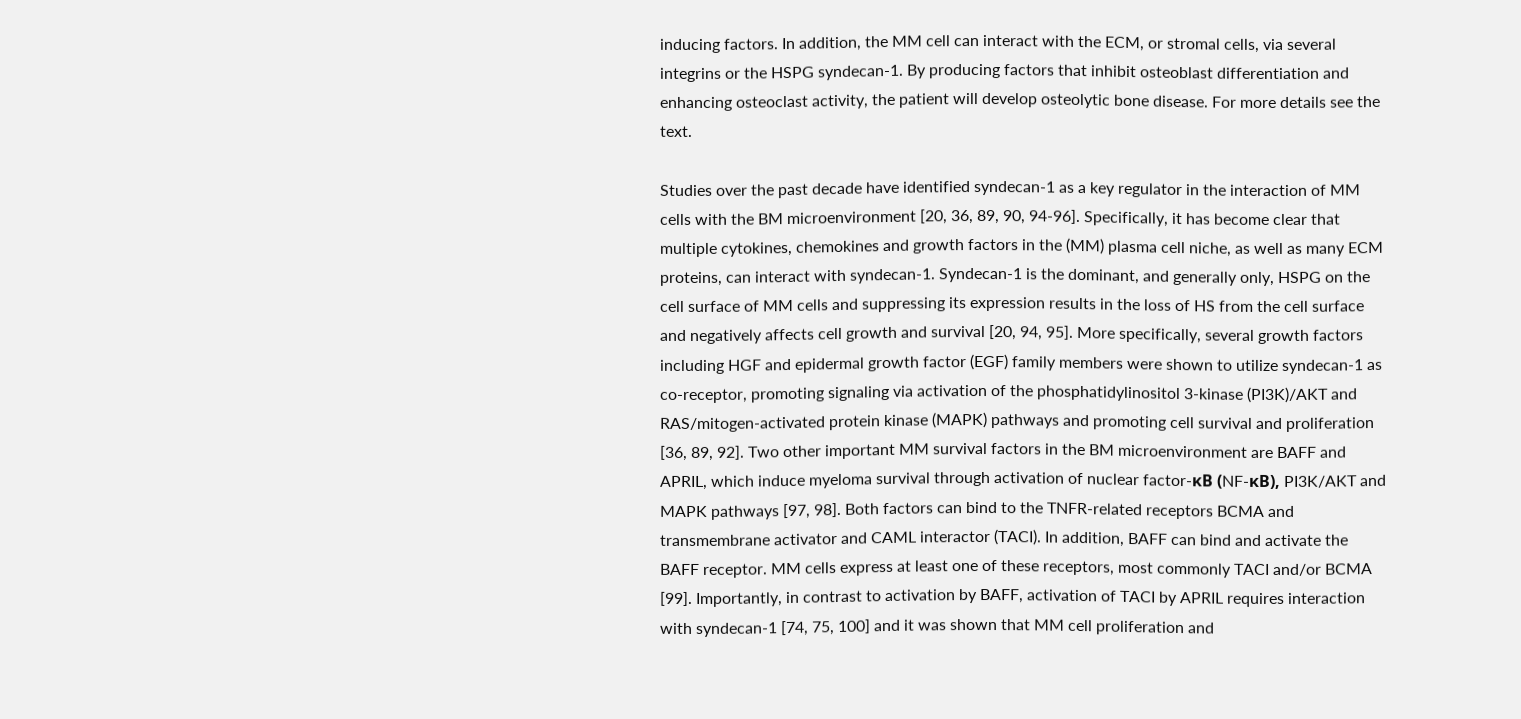inducing factors. In addition, the MM cell can interact with the ECM, or stromal cells, via several integrins or the HSPG syndecan-1. By producing factors that inhibit osteoblast differentiation and enhancing osteoclast activity, the patient will develop osteolytic bone disease. For more details see the text.

Studies over the past decade have identified syndecan-1 as a key regulator in the interaction of MM cells with the BM microenvironment [20, 36, 89, 90, 94-96]. Specifically, it has become clear that multiple cytokines, chemokines and growth factors in the (MM) plasma cell niche, as well as many ECM proteins, can interact with syndecan-1. Syndecan-1 is the dominant, and generally only, HSPG on the cell surface of MM cells and suppressing its expression results in the loss of HS from the cell surface and negatively affects cell growth and survival [20, 94, 95]. More specifically, several growth factors including HGF and epidermal growth factor (EGF) family members were shown to utilize syndecan-1 as co-receptor, promoting signaling via activation of the phosphatidylinositol 3-kinase (PI3K)/AKT and RAS/mitogen-activated protein kinase (MAPK) pathways and promoting cell survival and proliferation [36, 89, 92]. Two other important MM survival factors in the BM microenvironment are BAFF and APRIL, which induce myeloma survival through activation of nuclear factor-κB (NF-κB), PI3K/AKT and MAPK pathways [97, 98]. Both factors can bind to the TNFR-related receptors BCMA and transmembrane activator and CAML interactor (TACI). In addition, BAFF can bind and activate the BAFF receptor. MM cells express at least one of these receptors, most commonly TACI and/or BCMA [99]. Importantly, in contrast to activation by BAFF, activation of TACI by APRIL requires interaction with syndecan-1 [74, 75, 100] and it was shown that MM cell proliferation and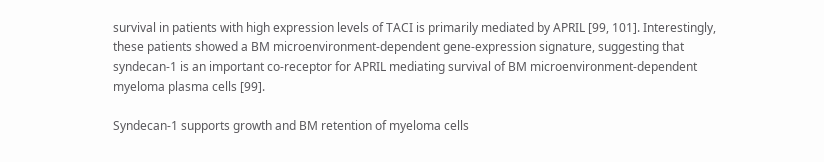survival in patients with high expression levels of TACI is primarily mediated by APRIL [99, 101]. Interestingly, these patients showed a BM microenvironment-dependent gene-expression signature, suggesting that syndecan-1 is an important co-receptor for APRIL mediating survival of BM microenvironment-dependent myeloma plasma cells [99].

Syndecan-1 supports growth and BM retention of myeloma cells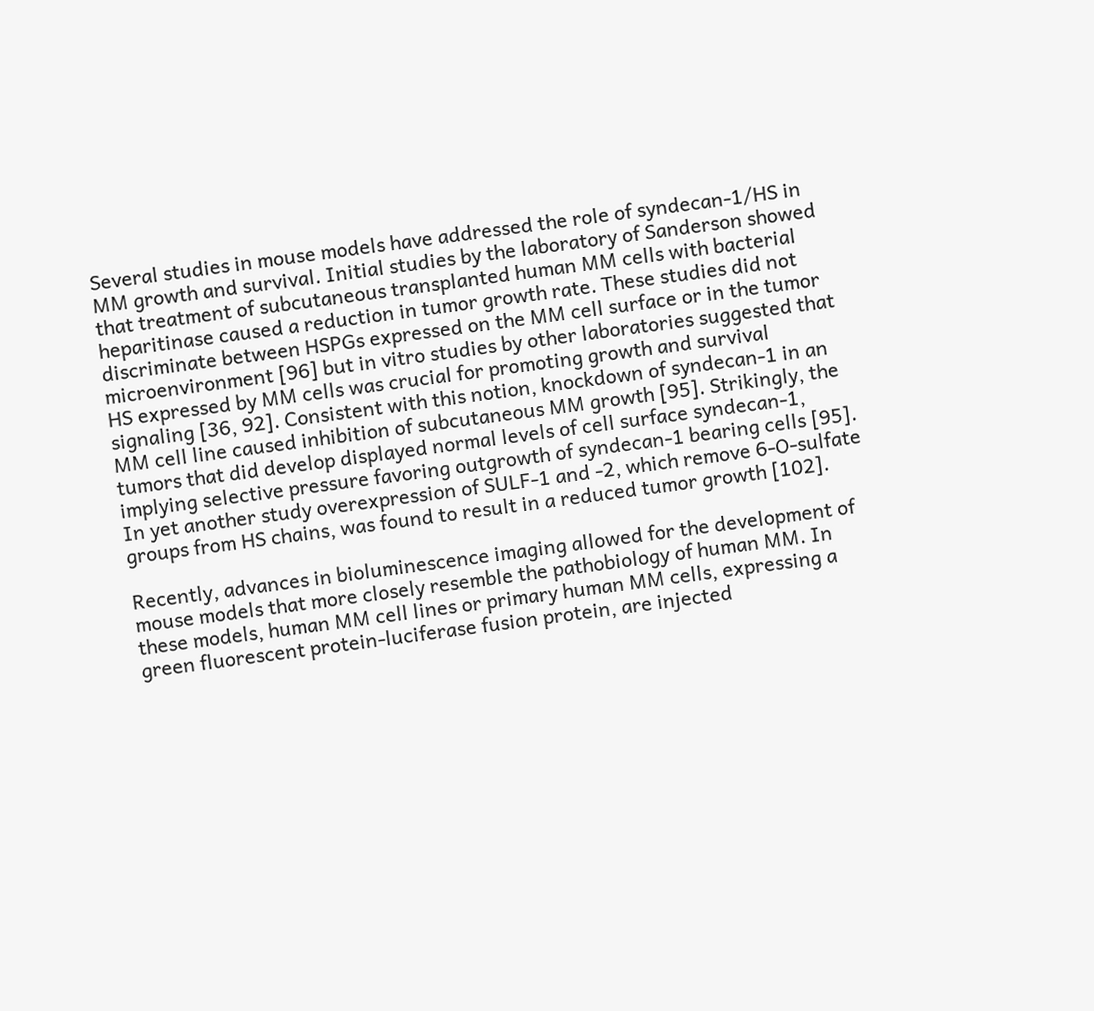Several studies in mouse models have addressed the role of syndecan-1/HS in MM growth and survival. Initial studies by the laboratory of Sanderson showed that treatment of subcutaneous transplanted human MM cells with bacterial heparitinase caused a reduction in tumor growth rate. These studies did not discriminate between HSPGs expressed on the MM cell surface or in the tumor microenvironment [96] but in vitro studies by other laboratories suggested that HS expressed by MM cells was crucial for promoting growth and survival signaling [36, 92]. Consistent with this notion, knockdown of syndecan-1 in an MM cell line caused inhibition of subcutaneous MM growth [95]. Strikingly, the tumors that did develop displayed normal levels of cell surface syndecan-1, implying selective pressure favoring outgrowth of syndecan-1 bearing cells [95]. In yet another study overexpression of SULF-1 and -2, which remove 6-O-sulfate groups from HS chains, was found to result in a reduced tumor growth [102].

Recently, advances in bioluminescence imaging allowed for the development of mouse models that more closely resemble the pathobiology of human MM. In these models, human MM cell lines or primary human MM cells, expressing a green fluorescent protein-luciferase fusion protein, are injected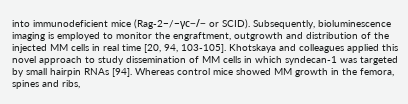into immunodeficient mice (Rag-2−/−γc−/− or SCID). Subsequently, bioluminescence imaging is employed to monitor the engraftment, outgrowth and distribution of the injected MM cells in real time [20, 94, 103-105]. Khotskaya and colleagues applied this novel approach to study dissemination of MM cells in which syndecan-1 was targeted by small hairpin RNAs [94]. Whereas control mice showed MM growth in the femora, spines and ribs,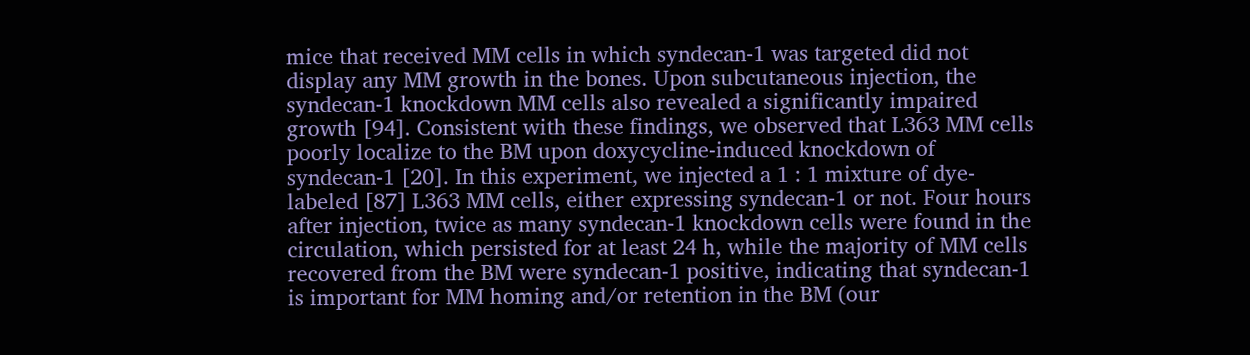mice that received MM cells in which syndecan-1 was targeted did not display any MM growth in the bones. Upon subcutaneous injection, the syndecan-1 knockdown MM cells also revealed a significantly impaired growth [94]. Consistent with these findings, we observed that L363 MM cells poorly localize to the BM upon doxycycline-induced knockdown of syndecan-1 [20]. In this experiment, we injected a 1 : 1 mixture of dye-labeled [87] L363 MM cells, either expressing syndecan-1 or not. Four hours after injection, twice as many syndecan-1 knockdown cells were found in the circulation, which persisted for at least 24 h, while the majority of MM cells recovered from the BM were syndecan-1 positive, indicating that syndecan-1 is important for MM homing and/or retention in the BM (our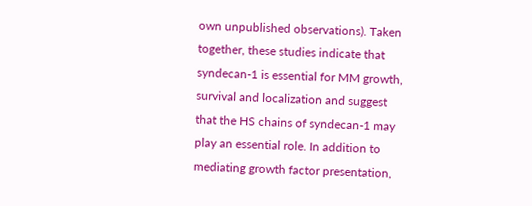own unpublished observations). Taken together, these studies indicate that syndecan-1 is essential for MM growth, survival and localization and suggest that the HS chains of syndecan-1 may play an essential role. In addition to mediating growth factor presentation,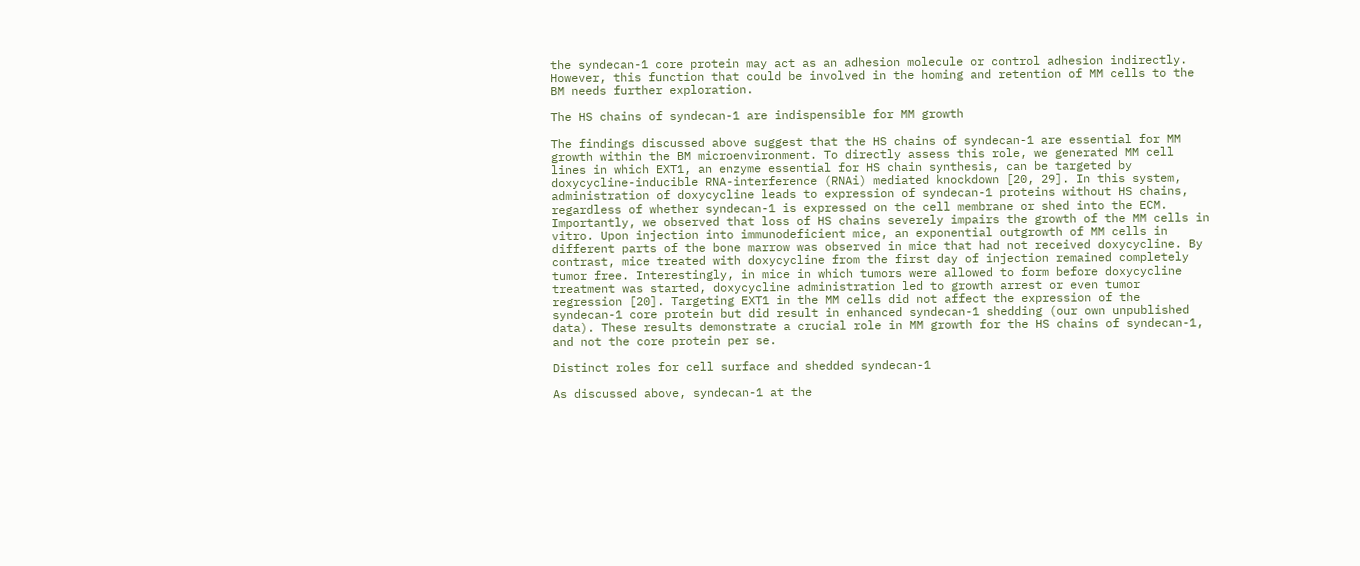the syndecan-1 core protein may act as an adhesion molecule or control adhesion indirectly. However, this function that could be involved in the homing and retention of MM cells to the BM needs further exploration.

The HS chains of syndecan-1 are indispensible for MM growth

The findings discussed above suggest that the HS chains of syndecan-1 are essential for MM growth within the BM microenvironment. To directly assess this role, we generated MM cell lines in which EXT1, an enzyme essential for HS chain synthesis, can be targeted by doxycycline-inducible RNA-interference (RNAi) mediated knockdown [20, 29]. In this system, administration of doxycycline leads to expression of syndecan-1 proteins without HS chains, regardless of whether syndecan-1 is expressed on the cell membrane or shed into the ECM. Importantly, we observed that loss of HS chains severely impairs the growth of the MM cells in vitro. Upon injection into immunodeficient mice, an exponential outgrowth of MM cells in different parts of the bone marrow was observed in mice that had not received doxycycline. By contrast, mice treated with doxycycline from the first day of injection remained completely tumor free. Interestingly, in mice in which tumors were allowed to form before doxycycline treatment was started, doxycycline administration led to growth arrest or even tumor regression [20]. Targeting EXT1 in the MM cells did not affect the expression of the syndecan-1 core protein but did result in enhanced syndecan-1 shedding (our own unpublished data). These results demonstrate a crucial role in MM growth for the HS chains of syndecan-1, and not the core protein per se.

Distinct roles for cell surface and shedded syndecan-1

As discussed above, syndecan-1 at the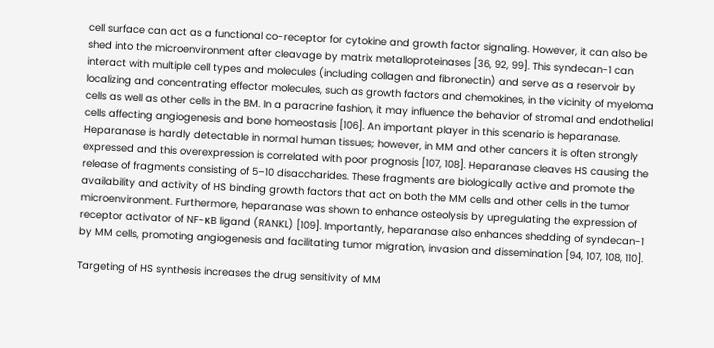cell surface can act as a functional co-receptor for cytokine and growth factor signaling. However, it can also be shed into the microenvironment after cleavage by matrix metalloproteinases [36, 92, 99]. This syndecan-1 can interact with multiple cell types and molecules (including collagen and fibronectin) and serve as a reservoir by localizing and concentrating effector molecules, such as growth factors and chemokines, in the vicinity of myeloma cells as well as other cells in the BM. In a paracrine fashion, it may influence the behavior of stromal and endothelial cells affecting angiogenesis and bone homeostasis [106]. An important player in this scenario is heparanase. Heparanase is hardly detectable in normal human tissues; however, in MM and other cancers it is often strongly expressed and this overexpression is correlated with poor prognosis [107, 108]. Heparanase cleaves HS causing the release of fragments consisting of 5–10 disaccharides. These fragments are biologically active and promote the availability and activity of HS binding growth factors that act on both the MM cells and other cells in the tumor microenvironment. Furthermore, heparanase was shown to enhance osteolysis by upregulating the expression of receptor activator of NF-κB ligand (RANKL) [109]. Importantly, heparanase also enhances shedding of syndecan-1 by MM cells, promoting angiogenesis and facilitating tumor migration, invasion and dissemination [94, 107, 108, 110].

Targeting of HS synthesis increases the drug sensitivity of MM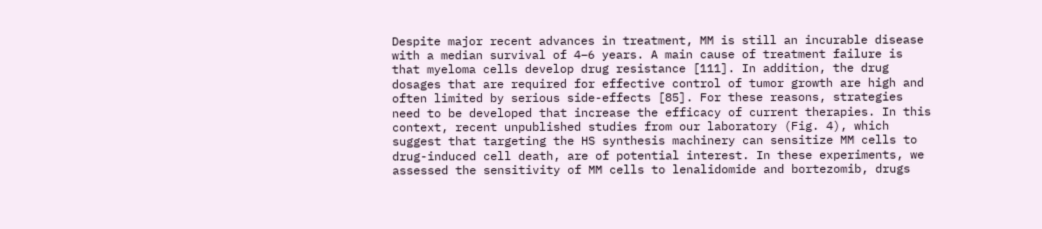Despite major recent advances in treatment, MM is still an incurable disease with a median survival of 4–6 years. A main cause of treatment failure is that myeloma cells develop drug resistance [111]. In addition, the drug dosages that are required for effective control of tumor growth are high and often limited by serious side-effects [85]. For these reasons, strategies need to be developed that increase the efficacy of current therapies. In this context, recent unpublished studies from our laboratory (Fig. 4), which suggest that targeting the HS synthesis machinery can sensitize MM cells to drug-induced cell death, are of potential interest. In these experiments, we assessed the sensitivity of MM cells to lenalidomide and bortezomib, drugs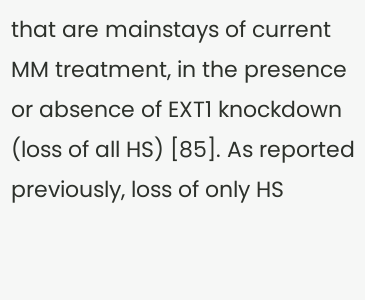that are mainstays of current MM treatment, in the presence or absence of EXT1 knockdown (loss of all HS) [85]. As reported previously, loss of only HS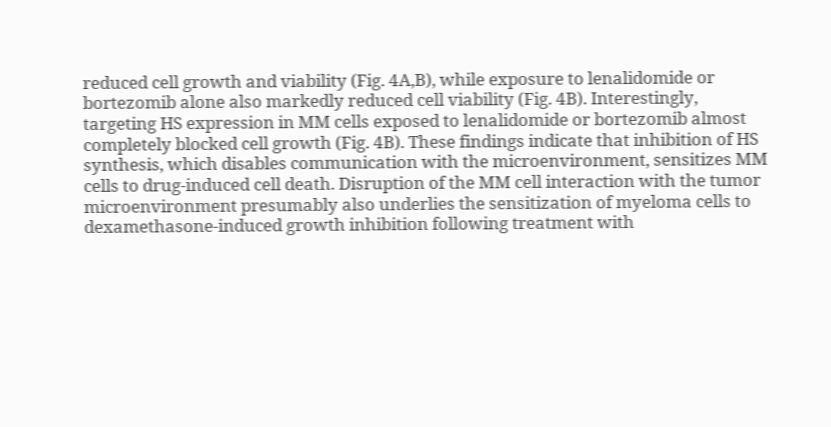reduced cell growth and viability (Fig. 4A,B), while exposure to lenalidomide or bortezomib alone also markedly reduced cell viability (Fig. 4B). Interestingly, targeting HS expression in MM cells exposed to lenalidomide or bortezomib almost completely blocked cell growth (Fig. 4B). These findings indicate that inhibition of HS synthesis, which disables communication with the microenvironment, sensitizes MM cells to drug-induced cell death. Disruption of the MM cell interaction with the tumor microenvironment presumably also underlies the sensitization of myeloma cells to dexamethasone-induced growth inhibition following treatment with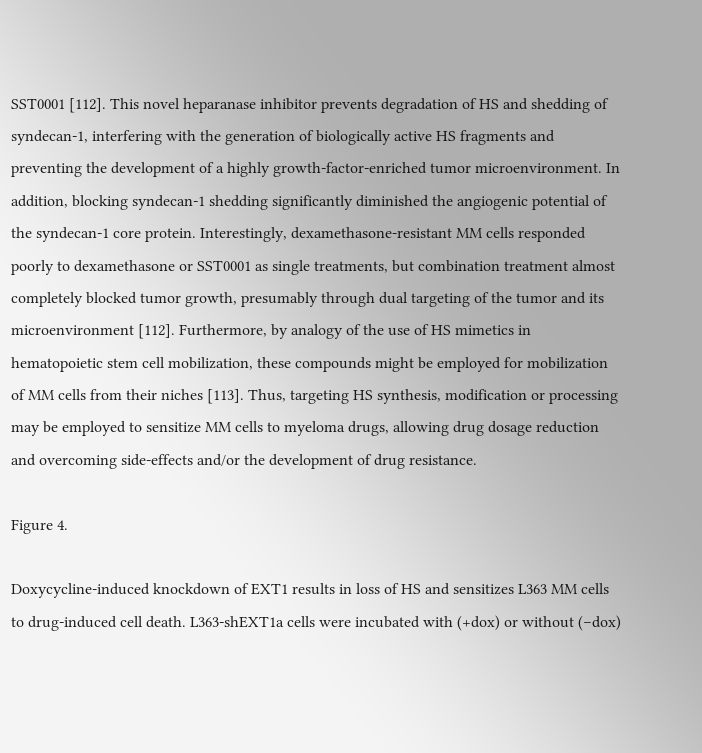SST0001 [112]. This novel heparanase inhibitor prevents degradation of HS and shedding of syndecan-1, interfering with the generation of biologically active HS fragments and preventing the development of a highly growth-factor-enriched tumor microenvironment. In addition, blocking syndecan-1 shedding significantly diminished the angiogenic potential of the syndecan-1 core protein. Interestingly, dexamethasone-resistant MM cells responded poorly to dexamethasone or SST0001 as single treatments, but combination treatment almost completely blocked tumor growth, presumably through dual targeting of the tumor and its microenvironment [112]. Furthermore, by analogy of the use of HS mimetics in hematopoietic stem cell mobilization, these compounds might be employed for mobilization of MM cells from their niches [113]. Thus, targeting HS synthesis, modification or processing may be employed to sensitize MM cells to myeloma drugs, allowing drug dosage reduction and overcoming side-effects and/or the development of drug resistance.

Figure 4.

Doxycycline-induced knockdown of EXT1 results in loss of HS and sensitizes L363 MM cells to drug-induced cell death. L363-shEXT1a cells were incubated with (+dox) or without (−dox)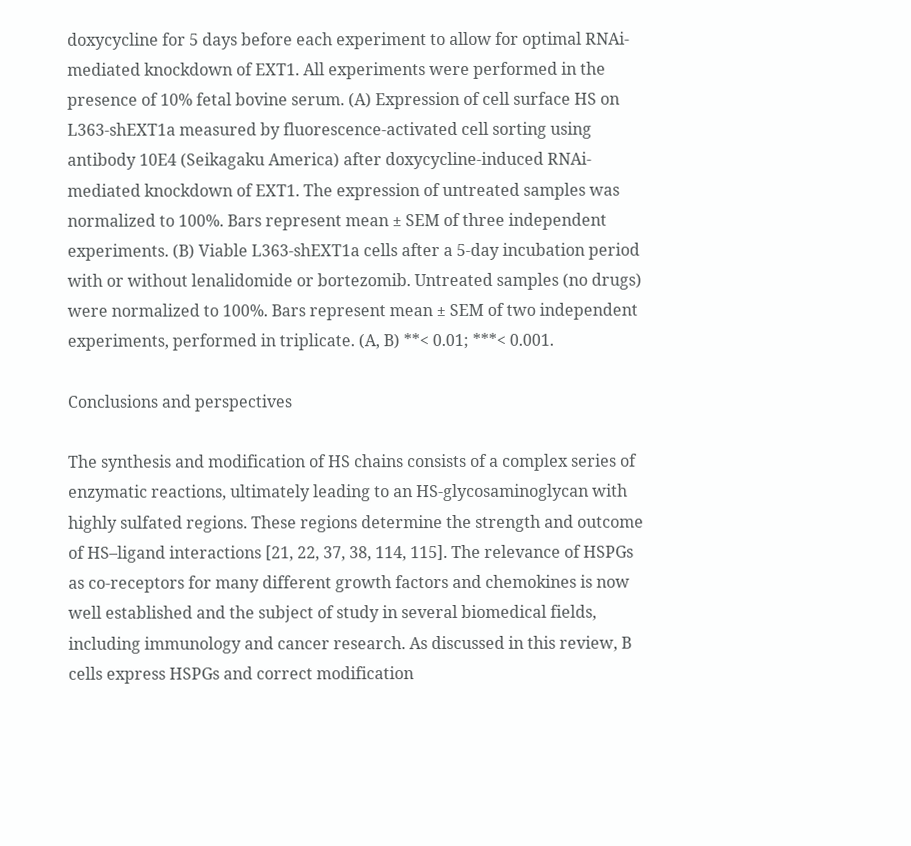doxycycline for 5 days before each experiment to allow for optimal RNAi-mediated knockdown of EXT1. All experiments were performed in the presence of 10% fetal bovine serum. (A) Expression of cell surface HS on L363-shEXT1a measured by fluorescence-activated cell sorting using antibody 10E4 (Seikagaku America) after doxycycline-induced RNAi-mediated knockdown of EXT1. The expression of untreated samples was normalized to 100%. Bars represent mean ± SEM of three independent experiments. (B) Viable L363-shEXT1a cells after a 5-day incubation period with or without lenalidomide or bortezomib. Untreated samples (no drugs) were normalized to 100%. Bars represent mean ± SEM of two independent experiments, performed in triplicate. (A, B) **< 0.01; ***< 0.001.

Conclusions and perspectives

The synthesis and modification of HS chains consists of a complex series of enzymatic reactions, ultimately leading to an HS-glycosaminoglycan with highly sulfated regions. These regions determine the strength and outcome of HS–ligand interactions [21, 22, 37, 38, 114, 115]. The relevance of HSPGs as co-receptors for many different growth factors and chemokines is now well established and the subject of study in several biomedical fields, including immunology and cancer research. As discussed in this review, B cells express HSPGs and correct modification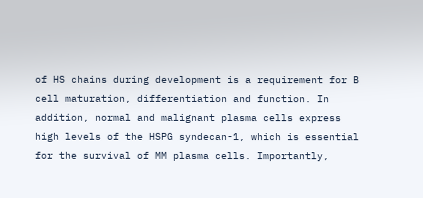of HS chains during development is a requirement for B cell maturation, differentiation and function. In addition, normal and malignant plasma cells express high levels of the HSPG syndecan-1, which is essential for the survival of MM plasma cells. Importantly,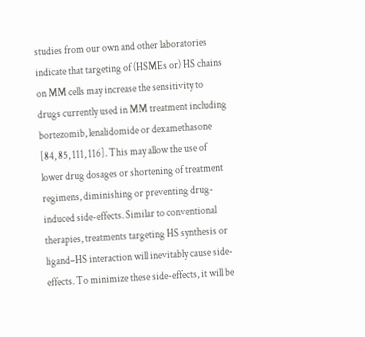studies from our own and other laboratories indicate that targeting of (HSMEs or) HS chains on MM cells may increase the sensitivity to drugs currently used in MM treatment including bortezomib, lenalidomide or dexamethasone [84, 85, 111, 116]. This may allow the use of lower drug dosages or shortening of treatment regimens, diminishing or preventing drug-induced side-effects. Similar to conventional therapies, treatments targeting HS synthesis or ligand–HS interaction will inevitably cause side-effects. To minimize these side-effects, it will be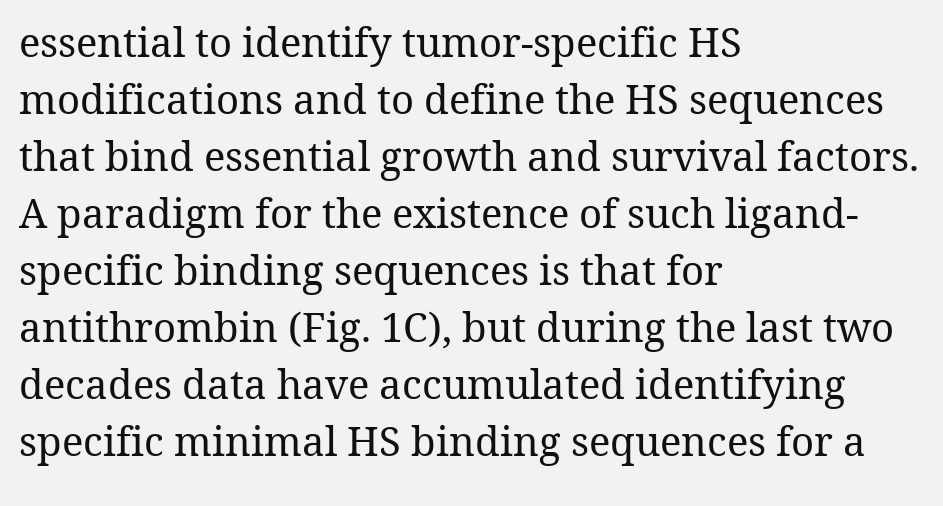essential to identify tumor-specific HS modifications and to define the HS sequences that bind essential growth and survival factors. A paradigm for the existence of such ligand-specific binding sequences is that for antithrombin (Fig. 1C), but during the last two decades data have accumulated identifying specific minimal HS binding sequences for a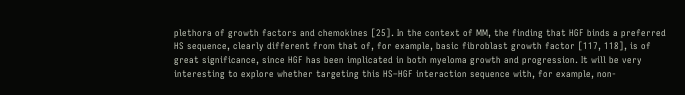plethora of growth factors and chemokines [25]. In the context of MM, the finding that HGF binds a preferred HS sequence, clearly different from that of, for example, basic fibroblast growth factor [117, 118], is of great significance, since HGF has been implicated in both myeloma growth and progression. It will be very interesting to explore whether targeting this HS–HGF interaction sequence with, for example, non-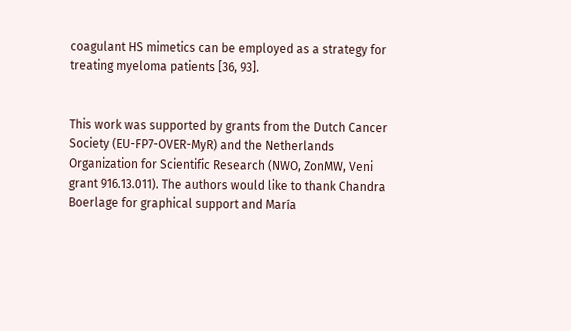coagulant HS mimetics can be employed as a strategy for treating myeloma patients [36, 93].


This work was supported by grants from the Dutch Cancer Society (EU-FP7-OVER-MyR) and the Netherlands Organization for Scientific Research (NWO, ZonMW, Veni grant 916.13.011). The authors would like to thank Chandra Boerlage for graphical support and María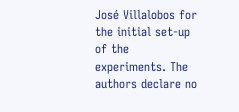José Villalobos for the initial set-up of the experiments. The authors declare no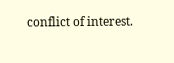conflict of interest.